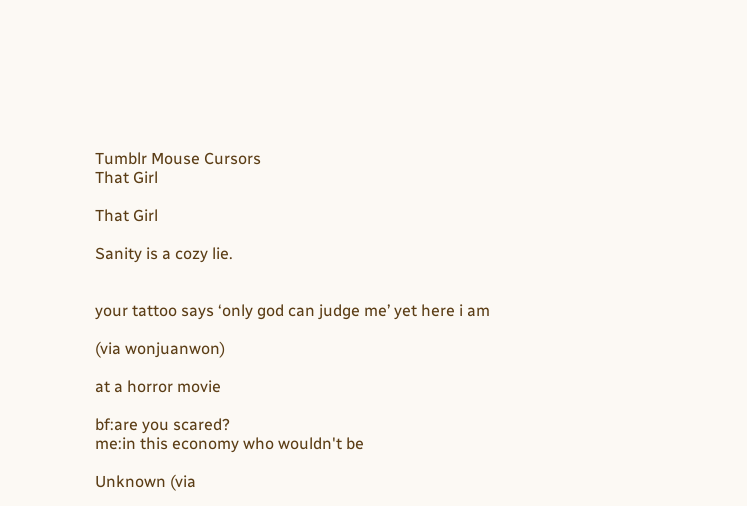Tumblr Mouse Cursors
That Girl

That Girl

Sanity is a cozy lie.


your tattoo says ‘only god can judge me’ yet here i am

(via wonjuanwon)

at a horror movie

bf:are you scared?
me:in this economy who wouldn't be

Unknown (via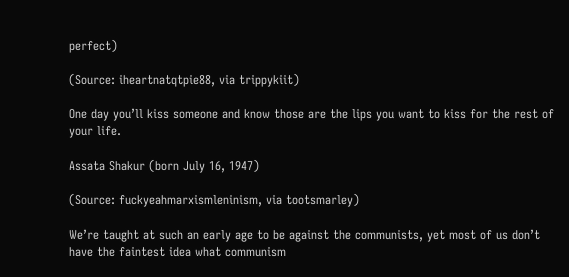perfect)

(Source: iheartnatqtpie88, via trippykiit)

One day you’ll kiss someone and know those are the lips you want to kiss for the rest of your life.

Assata Shakur (born July 16, 1947)

(Source: fuckyeahmarxismleninism, via tootsmarley)

We’re taught at such an early age to be against the communists, yet most of us don’t have the faintest idea what communism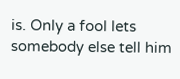is. Only a fool lets somebody else tell him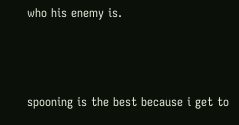who his enemy is.



spooning is the best because i get to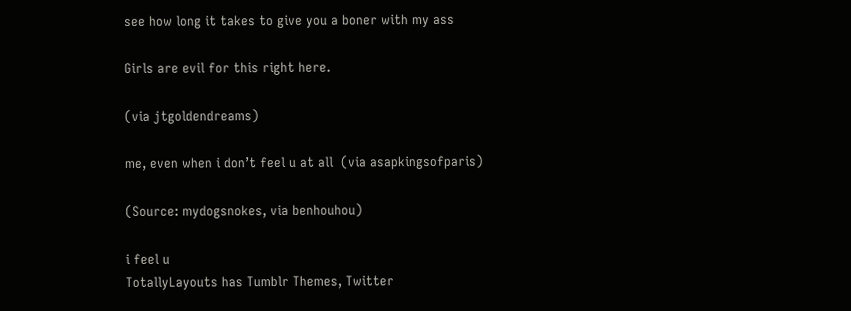see how long it takes to give you a boner with my ass

Girls are evil for this right here.

(via jtgoldendreams)

me, even when i don’t feel u at all  (via asapkingsofparis)

(Source: mydogsnokes, via benhouhou)

i feel u
TotallyLayouts has Tumblr Themes, Twitter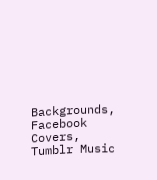Backgrounds, Facebook Covers, Tumblr Music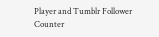Player and Tumblr Follower Counter